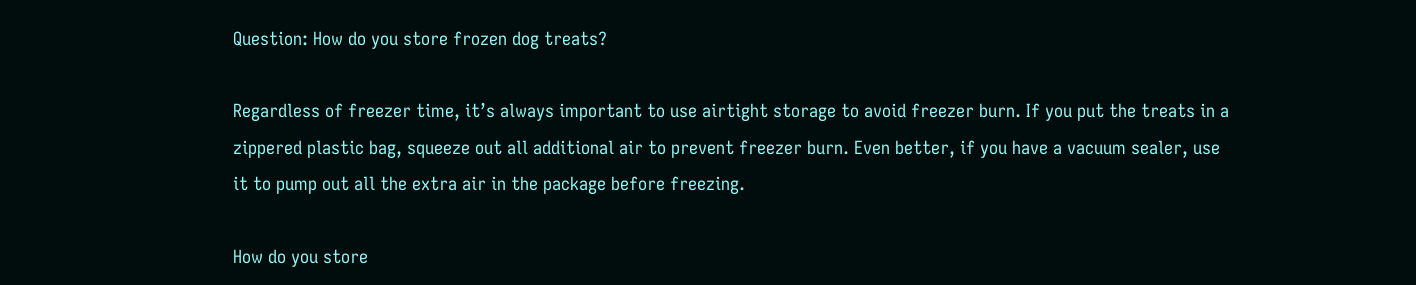Question: How do you store frozen dog treats?

Regardless of freezer time, it’s always important to use airtight storage to avoid freezer burn. If you put the treats in a zippered plastic bag, squeeze out all additional air to prevent freezer burn. Even better, if you have a vacuum sealer, use it to pump out all the extra air in the package before freezing.

How do you store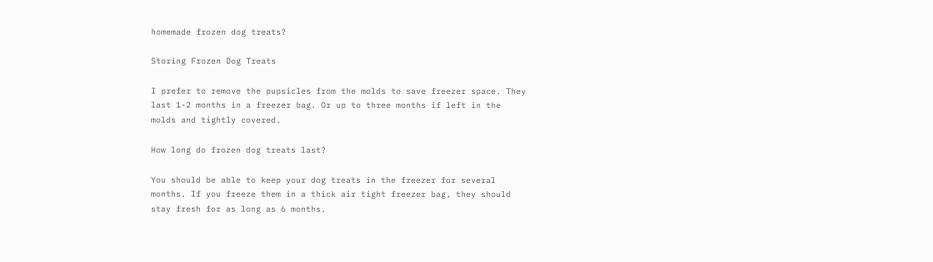homemade frozen dog treats?

Storing Frozen Dog Treats

I prefer to remove the pupsicles from the molds to save freezer space. They last 1-2 months in a freezer bag. Or up to three months if left in the molds and tightly covered.

How long do frozen dog treats last?

You should be able to keep your dog treats in the freezer for several months. If you freeze them in a thick air tight freezer bag, they should stay fresh for as long as 6 months.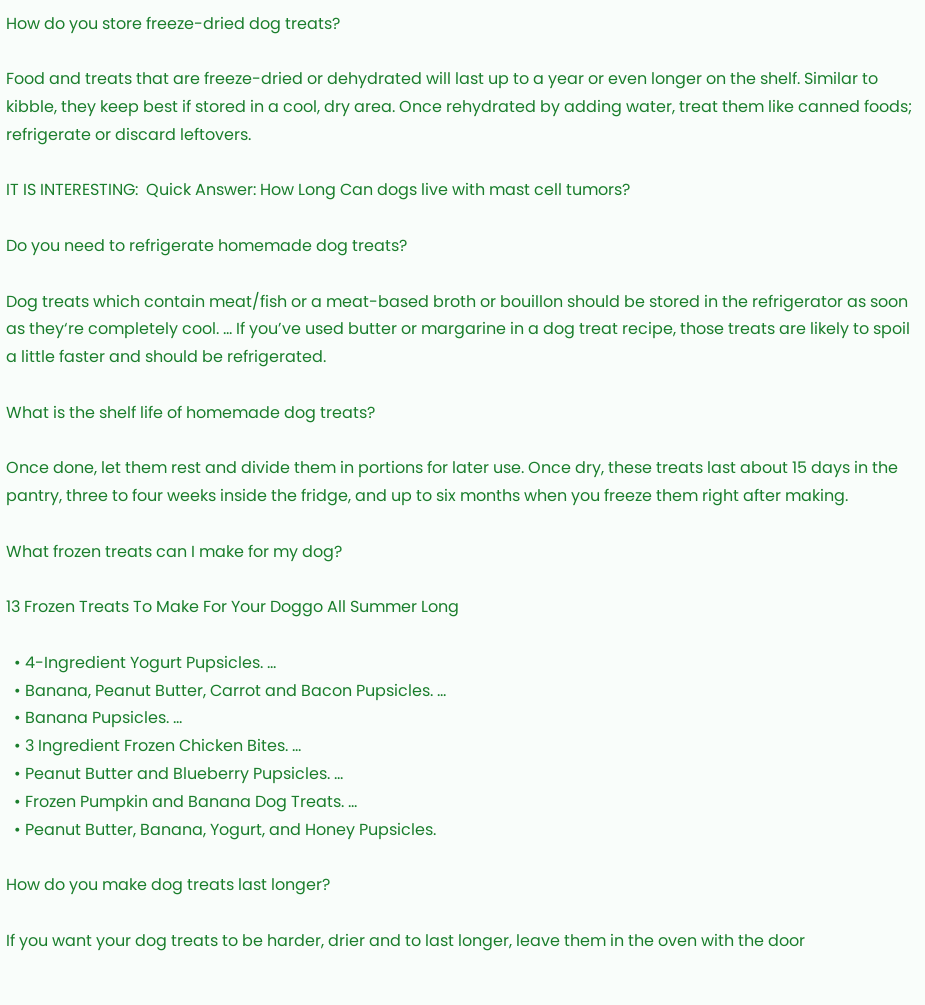How do you store freeze-dried dog treats?

Food and treats that are freeze-dried or dehydrated will last up to a year or even longer on the shelf. Similar to kibble, they keep best if stored in a cool, dry area. Once rehydrated by adding water, treat them like canned foods; refrigerate or discard leftovers.

IT IS INTERESTING:  Quick Answer: How Long Can dogs live with mast cell tumors?

Do you need to refrigerate homemade dog treats?

Dog treats which contain meat/fish or a meat-based broth or bouillon should be stored in the refrigerator as soon as they‘re completely cool. … If you’ve used butter or margarine in a dog treat recipe, those treats are likely to spoil a little faster and should be refrigerated.

What is the shelf life of homemade dog treats?

Once done, let them rest and divide them in portions for later use. Once dry, these treats last about 15 days in the pantry, three to four weeks inside the fridge, and up to six months when you freeze them right after making.

What frozen treats can I make for my dog?

13 Frozen Treats To Make For Your Doggo All Summer Long

  • 4-Ingredient Yogurt Pupsicles. …
  • Banana, Peanut Butter, Carrot and Bacon Pupsicles. …
  • Banana Pupsicles. …
  • 3 Ingredient Frozen Chicken Bites. …
  • Peanut Butter and Blueberry Pupsicles. …
  • Frozen Pumpkin and Banana Dog Treats. …
  • Peanut Butter, Banana, Yogurt, and Honey Pupsicles.

How do you make dog treats last longer?

If you want your dog treats to be harder, drier and to last longer, leave them in the oven with the door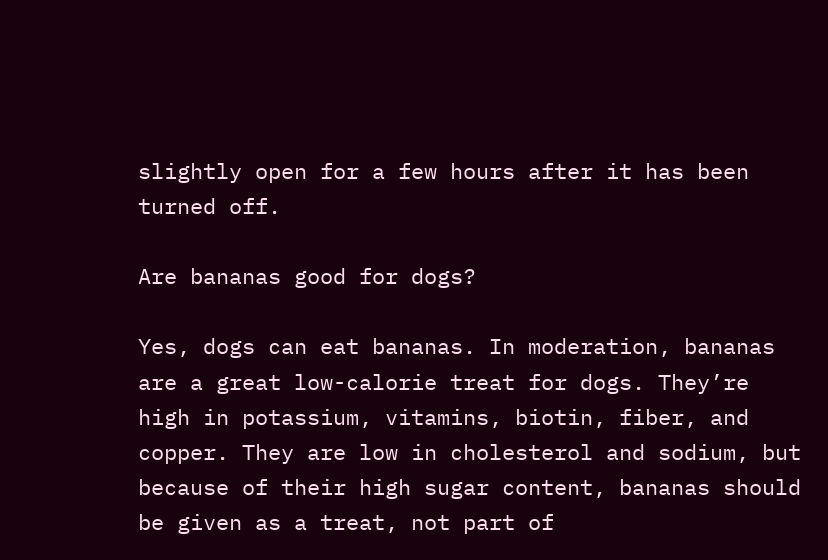slightly open for a few hours after it has been turned off.

Are bananas good for dogs?

Yes, dogs can eat bananas. In moderation, bananas are a great low-calorie treat for dogs. They’re high in potassium, vitamins, biotin, fiber, and copper. They are low in cholesterol and sodium, but because of their high sugar content, bananas should be given as a treat, not part of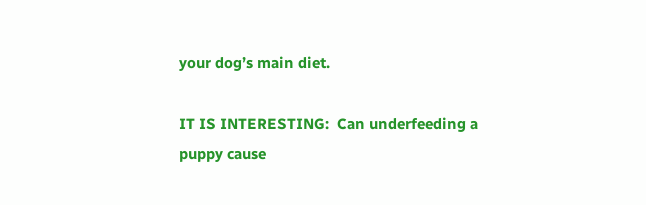your dog’s main diet.

IT IS INTERESTING:  Can underfeeding a puppy cause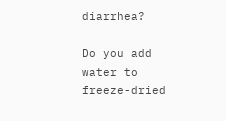diarrhea?

Do you add water to freeze-dried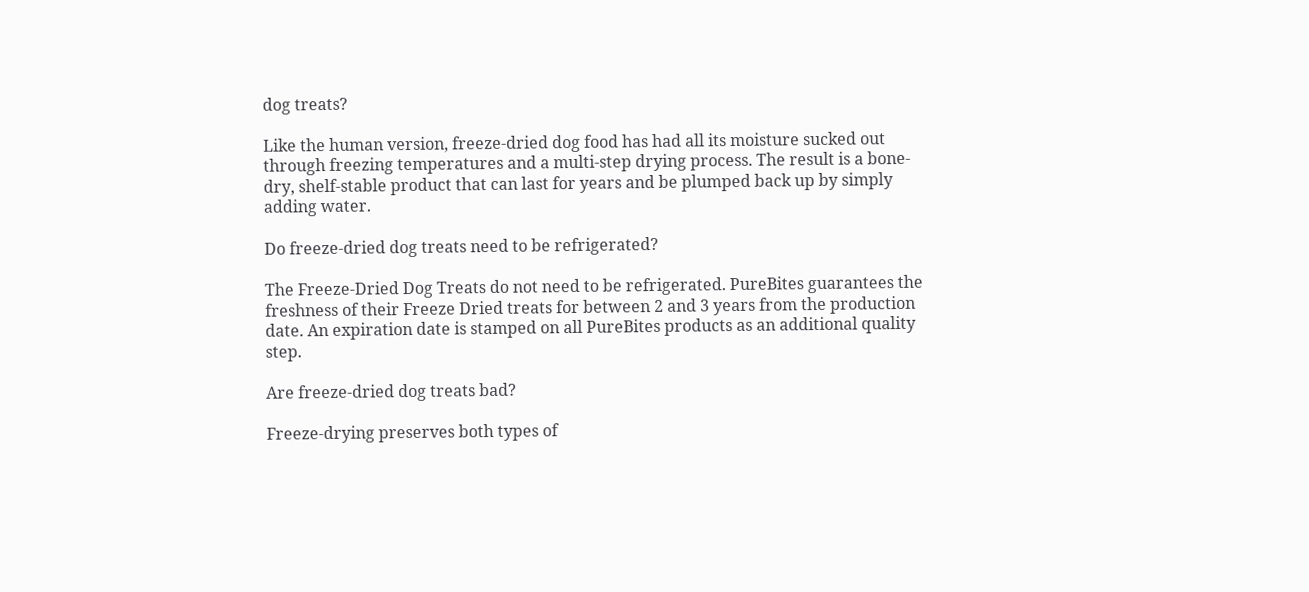dog treats?

Like the human version, freeze-dried dog food has had all its moisture sucked out through freezing temperatures and a multi-step drying process. The result is a bone-dry, shelf-stable product that can last for years and be plumped back up by simply adding water.

Do freeze-dried dog treats need to be refrigerated?

The Freeze-Dried Dog Treats do not need to be refrigerated. PureBites guarantees the freshness of their Freeze Dried treats for between 2 and 3 years from the production date. An expiration date is stamped on all PureBites products as an additional quality step.

Are freeze-dried dog treats bad?

Freeze-drying preserves both types of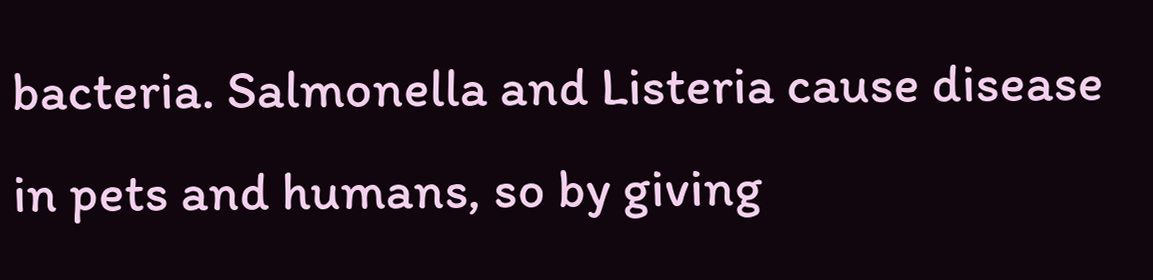bacteria. Salmonella and Listeria cause disease in pets and humans, so by giving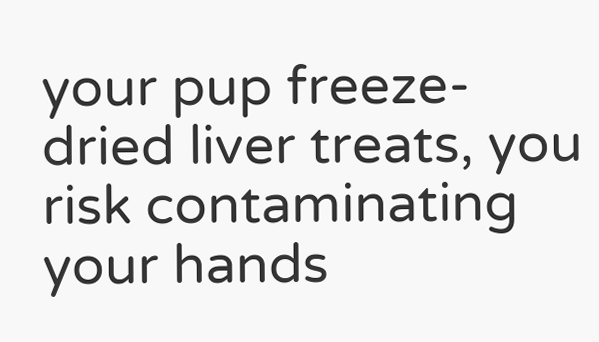your pup freeze-dried liver treats, you risk contaminating your hands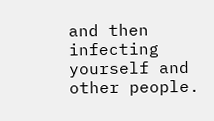and then infecting yourself and other people.